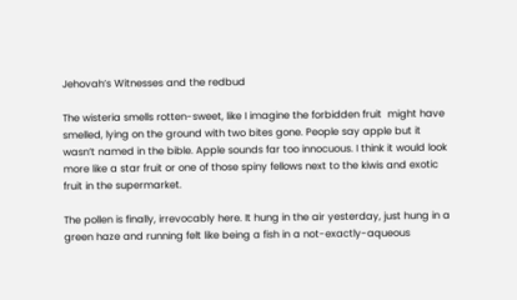Jehovah’s Witnesses and the redbud

The wisteria smells rotten-sweet, like I imagine the forbidden fruit  might have smelled, lying on the ground with two bites gone. People say apple but it wasn’t named in the bible. Apple sounds far too innocuous. I think it would look more like a star fruit or one of those spiny fellows next to the kiwis and exotic fruit in the supermarket.

The pollen is finally, irrevocably here. It hung in the air yesterday, just hung in a green haze and running felt like being a fish in a not-exactly-aqueous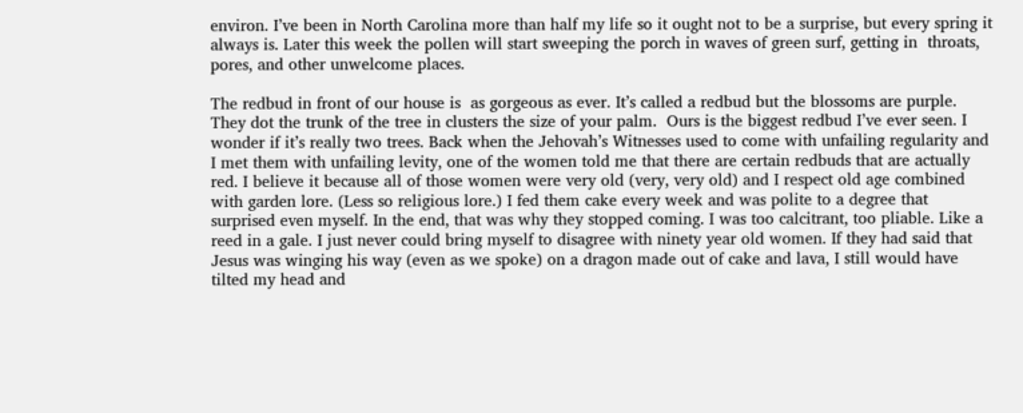environ. I’ve been in North Carolina more than half my life so it ought not to be a surprise, but every spring it always is. Later this week the pollen will start sweeping the porch in waves of green surf, getting in  throats, pores, and other unwelcome places.

The redbud in front of our house is  as gorgeous as ever. It’s called a redbud but the blossoms are purple. They dot the trunk of the tree in clusters the size of your palm.  Ours is the biggest redbud I’ve ever seen. I wonder if it’s really two trees. Back when the Jehovah’s Witnesses used to come with unfailing regularity and I met them with unfailing levity, one of the women told me that there are certain redbuds that are actually red. I believe it because all of those women were very old (very, very old) and I respect old age combined with garden lore. (Less so religious lore.) I fed them cake every week and was polite to a degree that surprised even myself. In the end, that was why they stopped coming. I was too calcitrant, too pliable. Like a reed in a gale. I just never could bring myself to disagree with ninety year old women. If they had said that Jesus was winging his way (even as we spoke) on a dragon made out of cake and lava, I still would have tilted my head and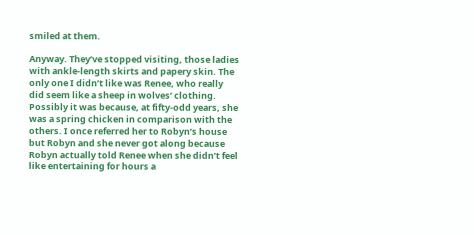smiled at them.

Anyway. They’ve stopped visiting, those ladies with ankle-length skirts and papery skin. The only one I didn’t like was Renee, who really did seem like a sheep in wolves’ clothing. Possibly it was because, at fifty-odd years, she was a spring chicken in comparison with the others. I once referred her to Robyn’s house but Robyn and she never got along because Robyn actually told Renee when she didn’t feel like entertaining for hours a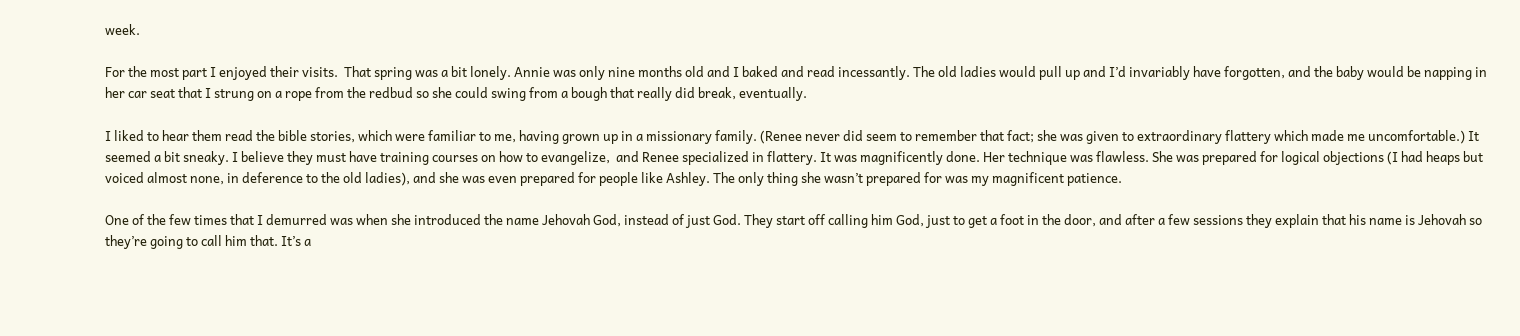week.

For the most part I enjoyed their visits.  That spring was a bit lonely. Annie was only nine months old and I baked and read incessantly. The old ladies would pull up and I’d invariably have forgotten, and the baby would be napping in her car seat that I strung on a rope from the redbud so she could swing from a bough that really did break, eventually.

I liked to hear them read the bible stories, which were familiar to me, having grown up in a missionary family. (Renee never did seem to remember that fact; she was given to extraordinary flattery which made me uncomfortable.) It seemed a bit sneaky. I believe they must have training courses on how to evangelize,  and Renee specialized in flattery. It was magnificently done. Her technique was flawless. She was prepared for logical objections (I had heaps but voiced almost none, in deference to the old ladies), and she was even prepared for people like Ashley. The only thing she wasn’t prepared for was my magnificent patience.

One of the few times that I demurred was when she introduced the name Jehovah God, instead of just God. They start off calling him God, just to get a foot in the door, and after a few sessions they explain that his name is Jehovah so they’re going to call him that. It’s a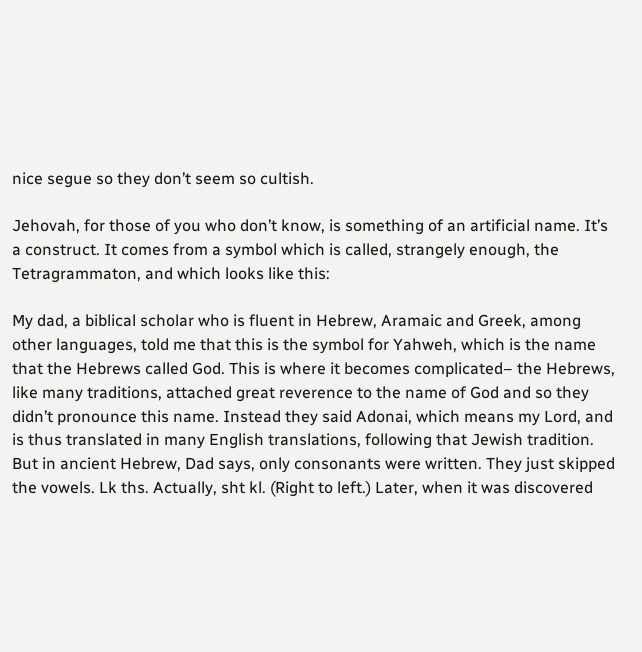nice segue so they don’t seem so cultish.

Jehovah, for those of you who don’t know, is something of an artificial name. It’s a construct. It comes from a symbol which is called, strangely enough, the Tetragrammaton, and which looks like this:

My dad, a biblical scholar who is fluent in Hebrew, Aramaic and Greek, among other languages, told me that this is the symbol for Yahweh, which is the name that the Hebrews called God. This is where it becomes complicated– the Hebrews, like many traditions, attached great reverence to the name of God and so they didn’t pronounce this name. Instead they said Adonai, which means my Lord, and is thus translated in many English translations, following that Jewish tradition. But in ancient Hebrew, Dad says, only consonants were written. They just skipped the vowels. Lk ths. Actually, sht kl. (Right to left.) Later, when it was discovered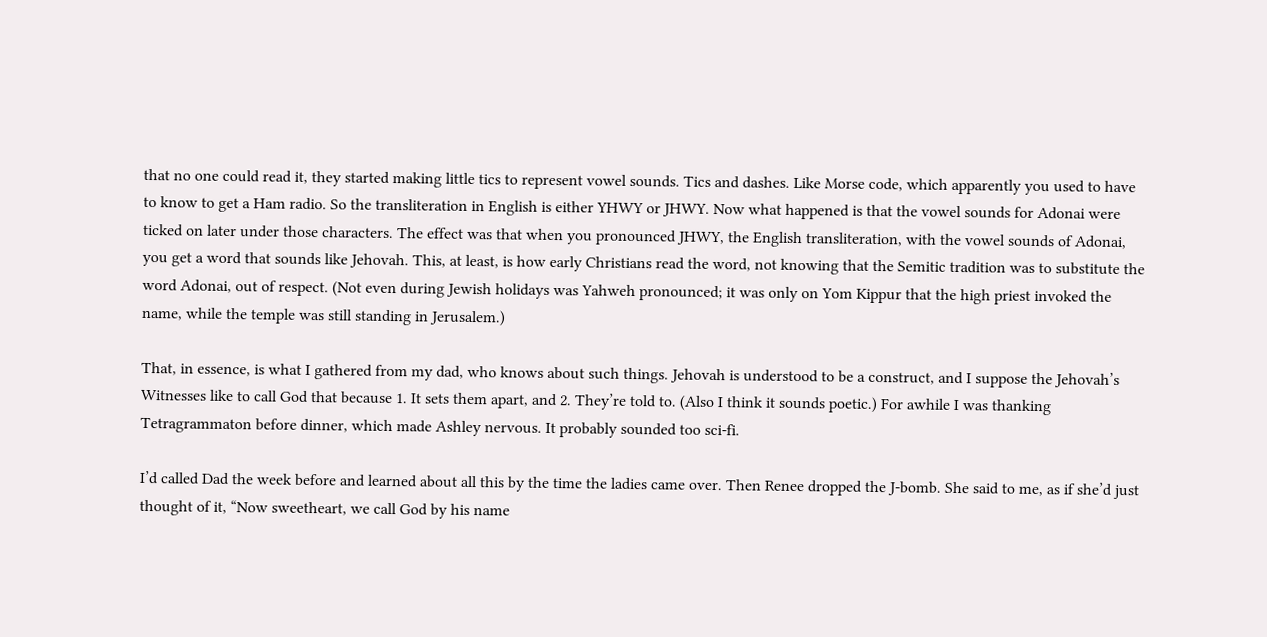that no one could read it, they started making little tics to represent vowel sounds. Tics and dashes. Like Morse code, which apparently you used to have to know to get a Ham radio. So the transliteration in English is either YHWY or JHWY. Now what happened is that the vowel sounds for Adonai were ticked on later under those characters. The effect was that when you pronounced JHWY, the English transliteration, with the vowel sounds of Adonai, you get a word that sounds like Jehovah. This, at least, is how early Christians read the word, not knowing that the Semitic tradition was to substitute the word Adonai, out of respect. (Not even during Jewish holidays was Yahweh pronounced; it was only on Yom Kippur that the high priest invoked the name, while the temple was still standing in Jerusalem.)

That, in essence, is what I gathered from my dad, who knows about such things. Jehovah is understood to be a construct, and I suppose the Jehovah’s Witnesses like to call God that because 1. It sets them apart, and 2. They’re told to. (Also I think it sounds poetic.) For awhile I was thanking Tetragrammaton before dinner, which made Ashley nervous. It probably sounded too sci-fi.

I’d called Dad the week before and learned about all this by the time the ladies came over. Then Renee dropped the J-bomb. She said to me, as if she’d just thought of it, “Now sweetheart, we call God by his name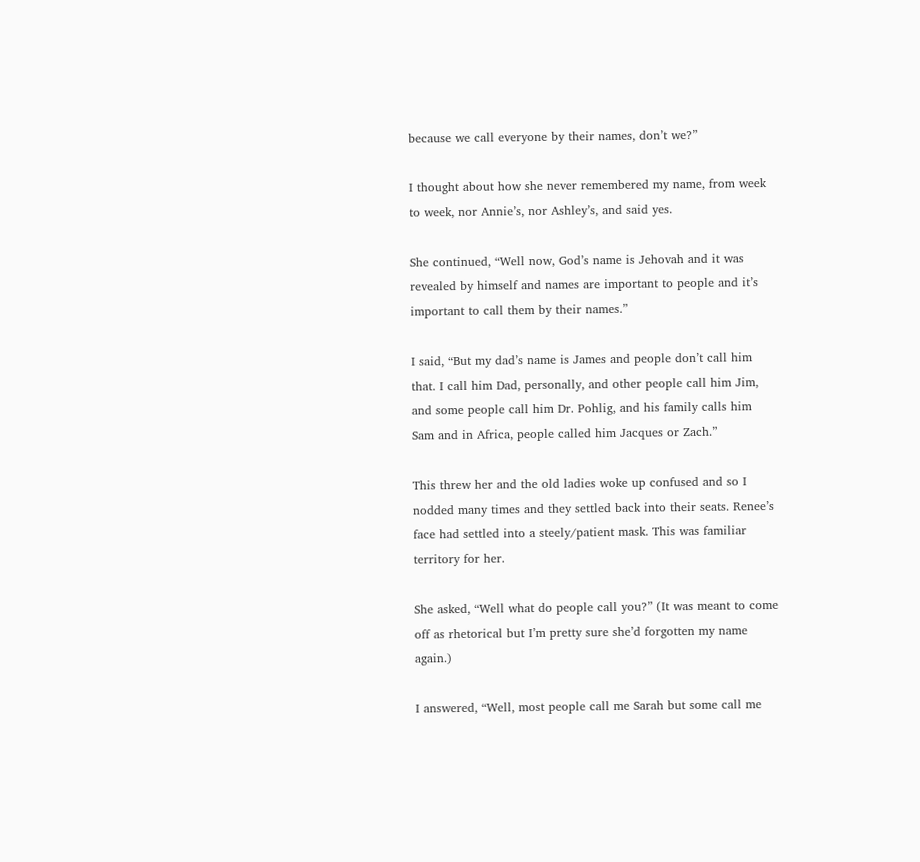because we call everyone by their names, don’t we?”

I thought about how she never remembered my name, from week to week, nor Annie’s, nor Ashley’s, and said yes.

She continued, “Well now, God’s name is Jehovah and it was revealed by himself and names are important to people and it’s important to call them by their names.”

I said, “But my dad’s name is James and people don’t call him that. I call him Dad, personally, and other people call him Jim, and some people call him Dr. Pohlig, and his family calls him Sam and in Africa, people called him Jacques or Zach.”

This threw her and the old ladies woke up confused and so I nodded many times and they settled back into their seats. Renee’s face had settled into a steely/patient mask. This was familiar territory for her.

She asked, “Well what do people call you?” (It was meant to come off as rhetorical but I’m pretty sure she’d forgotten my name again.)

I answered, “Well, most people call me Sarah but some call me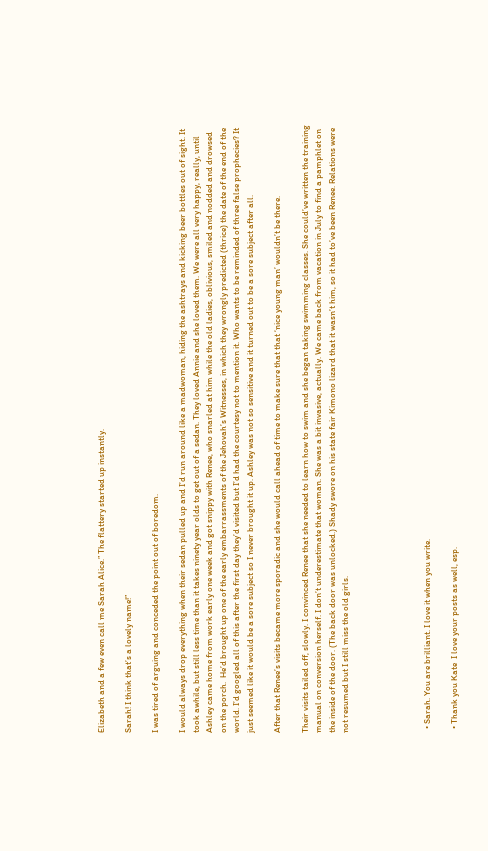Elizabeth and a few even call me Sarah Alice.” The flattery started up instantly.

Sarah! I think that’s a lovely name!”

I was tired of arguing and conceded the point out of boredom.

I would always drop everything when their sedan pulled up and I’d run around like a madwoman, hiding the ashtrays and kicking beer bottles out of sight. It took awhile, but still less time than it takes ninety year olds to get out of a sedan. They loved Annie and she loved them. We were all very happy, really, until Ashley came home from work early one week and got snippy with Renee, who snarled at him while the old ladies, oblivious, smiled and nodded and drowsed on the porch.  He’d brought up one of the early embarrassments of the Jehovah’s Witnesses, in which they wrongly predicted (thrice) the date of the end of the world. I’d googled all of this after the first day they’d visited but I’d had the courtesy not to mention it. Who wants to be reminded of three false prophecies? It just seemed like it would be a sore subject so I never brought it up. Ashley was not so sensitive and it turned out to be a sore subject after all.

After that Renee’s visits became more sporadic and she would call ahead of time to make sure that that ‘nice young man’ wouldn’t be there.

Their visits tailed off, slowly. I convinced Renee that she needed to learn how to swim and she began taking swimming classes. She could’ve written the training manual on conversion herself. I don’t underestimate that woman. She was a bit invasive, actually. We came back from vacation in July to find a pamphlet on the inside of the door. (The back door was unlocked.) Shady swore on his state fair Kimono lizard that it wasn’t him, so it had to’ve been Renee. Relations were not resumed but I still miss the old girls.





  • Sarah. You are brilliant. I love it when you write.

  • Thank you Kate  I love your posts as well, esp.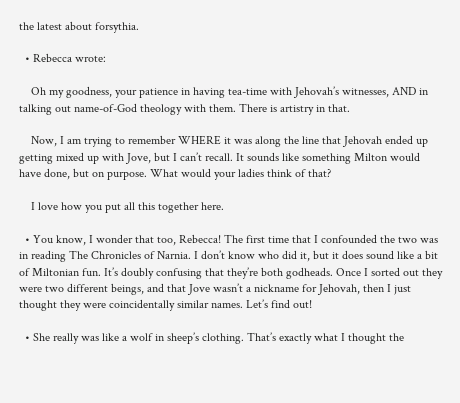the latest about forsythia.

  • Rebecca wrote:

    Oh my goodness, your patience in having tea-time with Jehovah’s witnesses, AND in talking out name-of-God theology with them. There is artistry in that.

    Now, I am trying to remember WHERE it was along the line that Jehovah ended up getting mixed up with Jove, but I can’t recall. It sounds like something Milton would have done, but on purpose. What would your ladies think of that?

    I love how you put all this together here.

  • You know, I wonder that too, Rebecca! The first time that I confounded the two was in reading The Chronicles of Narnia. I don’t know who did it, but it does sound like a bit of Miltonian fun. It’s doubly confusing that they’re both godheads. Once I sorted out they were two different beings, and that Jove wasn’t a nickname for Jehovah, then I just thought they were coincidentally similar names. Let’s find out!

  • She really was like a wolf in sheep’s clothing. That’s exactly what I thought the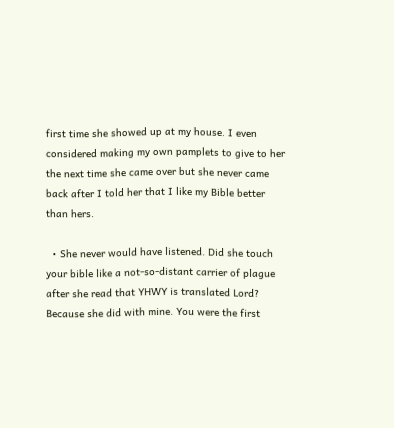first time she showed up at my house. I even considered making my own pamplets to give to her the next time she came over but she never came back after I told her that I like my Bible better than hers.

  • She never would have listened. Did she touch your bible like a not-so-distant carrier of plague after she read that YHWY is translated Lord? Because she did with mine. You were the first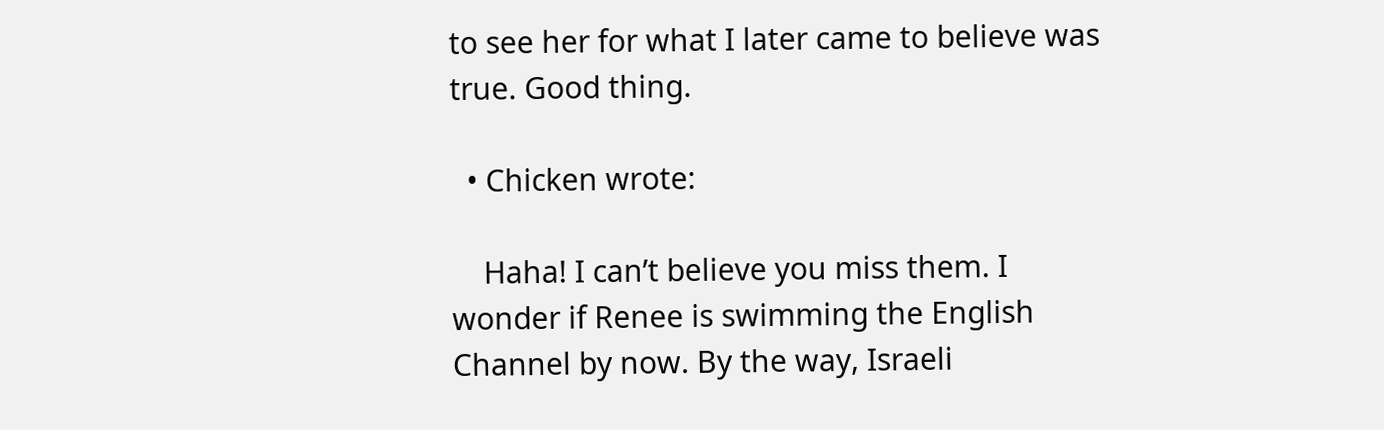to see her for what I later came to believe was true. Good thing.

  • Chicken wrote:

    Haha! I can’t believe you miss them. I wonder if Renee is swimming the English Channel by now. By the way, Israeli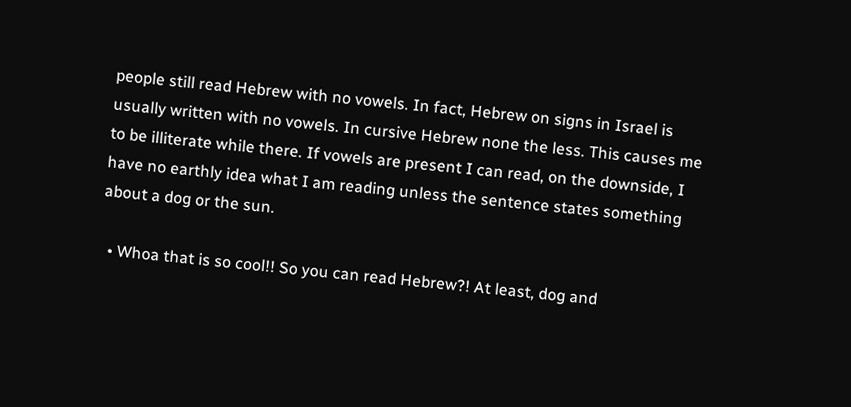people still read Hebrew with no vowels. In fact, Hebrew on signs in Israel is usually written with no vowels. In cursive Hebrew none the less. This causes me to be illiterate while there. If vowels are present I can read, on the downside, I have no earthly idea what I am reading unless the sentence states something about a dog or the sun.

  • Whoa that is so cool!! So you can read Hebrew?! At least, dog and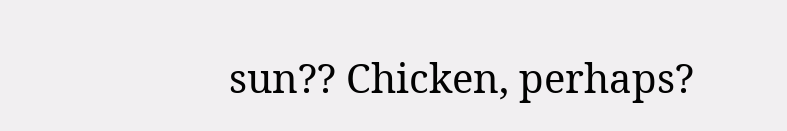sun?? Chicken, perhaps?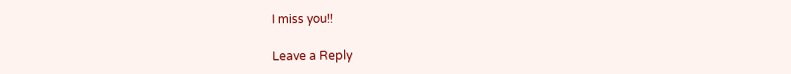I miss you!!

Leave a Reply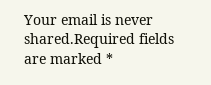Your email is never shared.Required fields are marked *